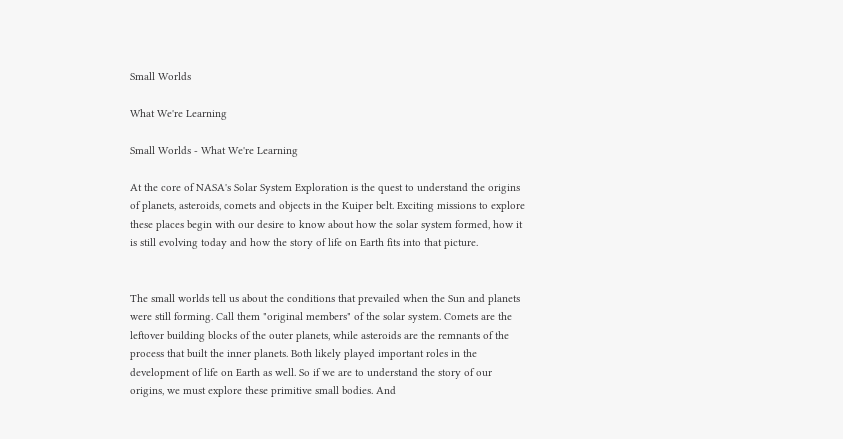Small Worlds

What We're Learning

Small Worlds - What We're Learning

At the core of NASA's Solar System Exploration is the quest to understand the origins of planets, asteroids, comets and objects in the Kuiper belt. Exciting missions to explore these places begin with our desire to know about how the solar system formed, how it is still evolving today and how the story of life on Earth fits into that picture.


The small worlds tell us about the conditions that prevailed when the Sun and planets were still forming. Call them "original members" of the solar system. Comets are the leftover building blocks of the outer planets, while asteroids are the remnants of the process that built the inner planets. Both likely played important roles in the development of life on Earth as well. So if we are to understand the story of our origins, we must explore these primitive small bodies. And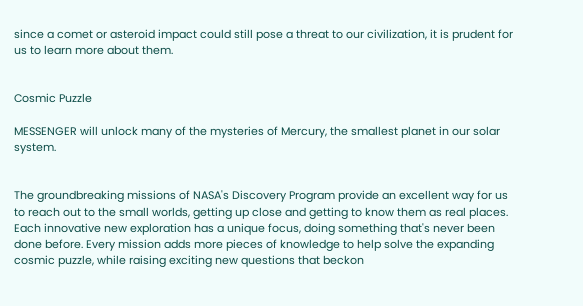since a comet or asteroid impact could still pose a threat to our civilization, it is prudent for us to learn more about them.


Cosmic Puzzle

MESSENGER will unlock many of the mysteries of Mercury, the smallest planet in our solar system.


The groundbreaking missions of NASA's Discovery Program provide an excellent way for us to reach out to the small worlds, getting up close and getting to know them as real places. Each innovative new exploration has a unique focus, doing something that's never been done before. Every mission adds more pieces of knowledge to help solve the expanding cosmic puzzle, while raising exciting new questions that beckon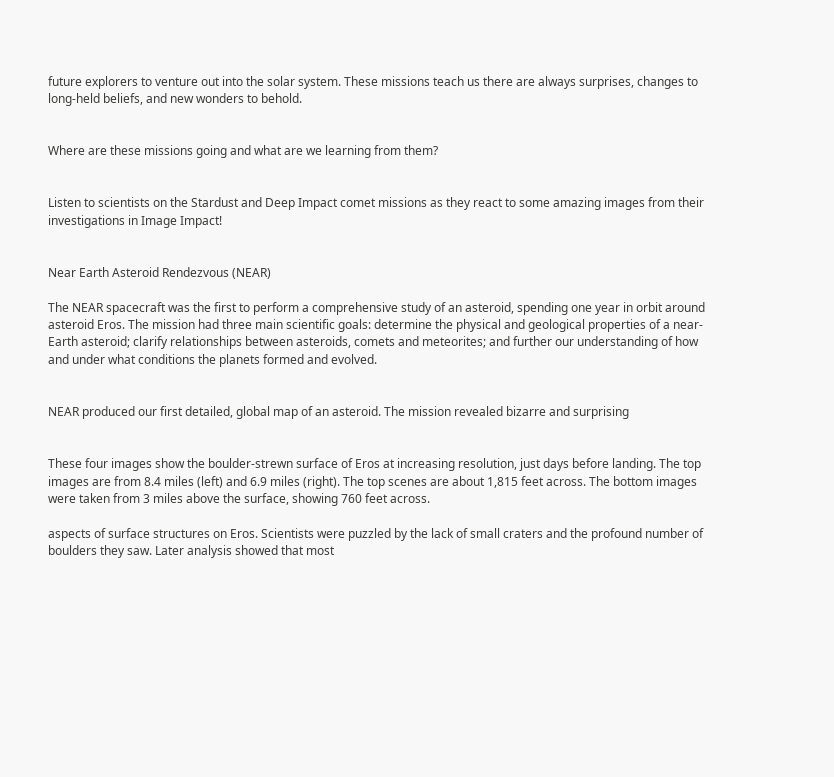future explorers to venture out into the solar system. These missions teach us there are always surprises, changes to long-held beliefs, and new wonders to behold.


Where are these missions going and what are we learning from them?


Listen to scientists on the Stardust and Deep Impact comet missions as they react to some amazing images from their investigations in Image Impact!


Near Earth Asteroid Rendezvous (NEAR)

The NEAR spacecraft was the first to perform a comprehensive study of an asteroid, spending one year in orbit around asteroid Eros. The mission had three main scientific goals: determine the physical and geological properties of a near-Earth asteroid; clarify relationships between asteroids, comets and meteorites; and further our understanding of how and under what conditions the planets formed and evolved.


NEAR produced our first detailed, global map of an asteroid. The mission revealed bizarre and surprising


These four images show the boulder-strewn surface of Eros at increasing resolution, just days before landing. The top images are from 8.4 miles (left) and 6.9 miles (right). The top scenes are about 1,815 feet across. The bottom images were taken from 3 miles above the surface, showing 760 feet across.

aspects of surface structures on Eros. Scientists were puzzled by the lack of small craters and the profound number of boulders they saw. Later analysis showed that most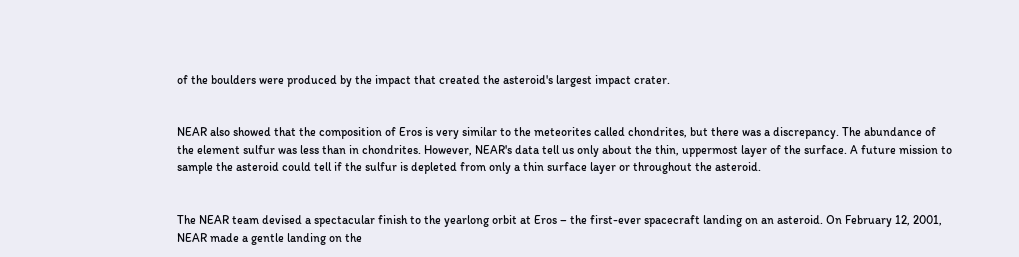of the boulders were produced by the impact that created the asteroid's largest impact crater.


NEAR also showed that the composition of Eros is very similar to the meteorites called chondrites, but there was a discrepancy. The abundance of the element sulfur was less than in chondrites. However, NEAR's data tell us only about the thin, uppermost layer of the surface. A future mission to sample the asteroid could tell if the sulfur is depleted from only a thin surface layer or throughout the asteroid.


The NEAR team devised a spectacular finish to the yearlong orbit at Eros – the first-ever spacecraft landing on an asteroid. On February 12, 2001, NEAR made a gentle landing on the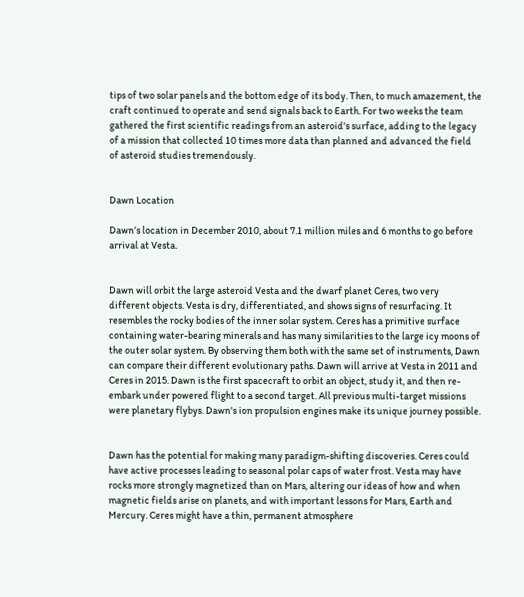tips of two solar panels and the bottom edge of its body. Then, to much amazement, the craft continued to operate and send signals back to Earth. For two weeks the team gathered the first scientific readings from an asteroid's surface, adding to the legacy of a mission that collected 10 times more data than planned and advanced the field of asteroid studies tremendously.


Dawn Location

Dawn’s location in December 2010, about 7.1 million miles and 6 months to go before arrival at Vesta.


Dawn will orbit the large asteroid Vesta and the dwarf planet Ceres, two very different objects. Vesta is dry, differentiated, and shows signs of resurfacing. It resembles the rocky bodies of the inner solar system. Ceres has a primitive surface containing water-bearing minerals and has many similarities to the large icy moons of the outer solar system. By observing them both with the same set of instruments, Dawn can compare their different evolutionary paths. Dawn will arrive at Vesta in 2011 and Ceres in 2015. Dawn is the first spacecraft to orbit an object, study it, and then re-embark under powered flight to a second target. All previous multi-target missions were planetary flybys. Dawn's ion propulsion engines make its unique journey possible.


Dawn has the potential for making many paradigm-shifting discoveries. Ceres could have active processes leading to seasonal polar caps of water frost. Vesta may have rocks more strongly magnetized than on Mars, altering our ideas of how and when magnetic fields arise on planets, and with important lessons for Mars, Earth and Mercury. Ceres might have a thin, permanent atmosphere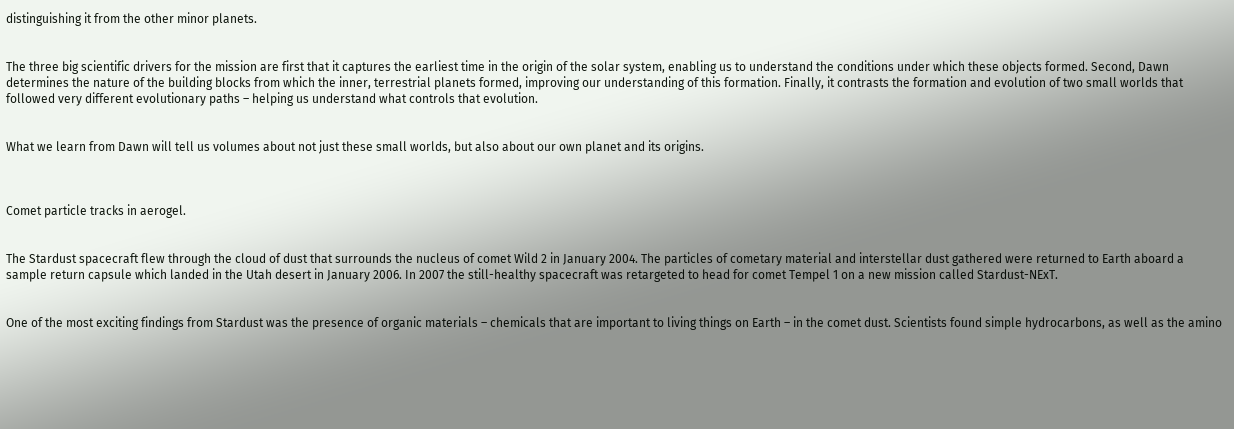distinguishing it from the other minor planets.


The three big scientific drivers for the mission are first that it captures the earliest time in the origin of the solar system, enabling us to understand the conditions under which these objects formed. Second, Dawn determines the nature of the building blocks from which the inner, terrestrial planets formed, improving our understanding of this formation. Finally, it contrasts the formation and evolution of two small worlds that followed very different evolutionary paths – helping us understand what controls that evolution.


What we learn from Dawn will tell us volumes about not just these small worlds, but also about our own planet and its origins.



Comet particle tracks in aerogel.


The Stardust spacecraft flew through the cloud of dust that surrounds the nucleus of comet Wild 2 in January 2004. The particles of cometary material and interstellar dust gathered were returned to Earth aboard a sample return capsule which landed in the Utah desert in January 2006. In 2007 the still-healthy spacecraft was retargeted to head for comet Tempel 1 on a new mission called Stardust-NExT.


One of the most exciting findings from Stardust was the presence of organic materials – chemicals that are important to living things on Earth – in the comet dust. Scientists found simple hydrocarbons, as well as the amino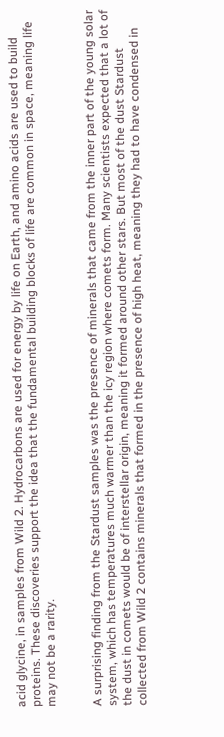acid glycine, in samples from Wild 2. Hydrocarbons are used for energy by life on Earth, and amino acids are used to build proteins. These discoveries support the idea that the fundamental building blocks of life are common in space, meaning life may not be a rarity.


A surprising finding from the Stardust samples was the presence of minerals that came from the inner part of the young solar system, which has temperatures much warmer than the icy region where comets form. Many scientists expected that a lot of the dust in comets would be of interstellar origin, meaning it formed around other stars. But most of the dust Stardust collected from Wild 2 contains minerals that formed in the presence of high heat, meaning they had to have condensed in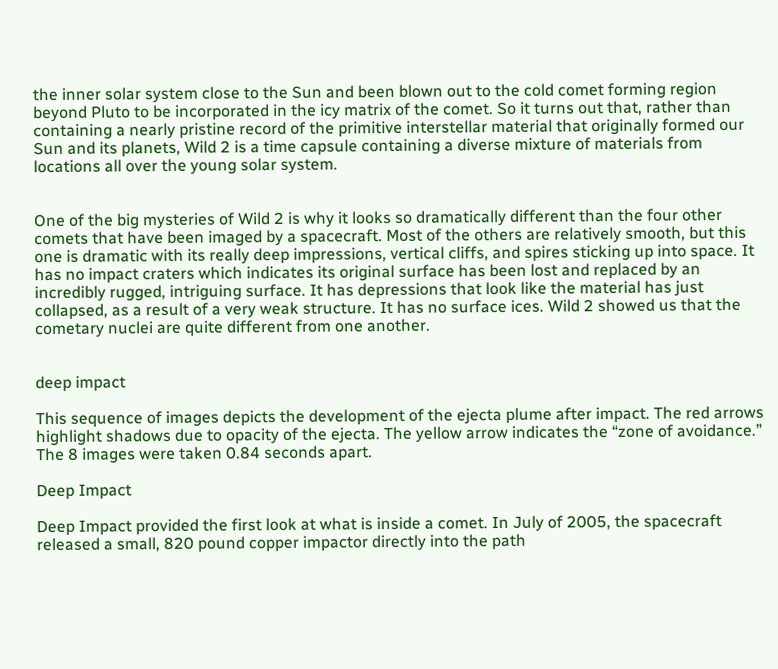the inner solar system close to the Sun and been blown out to the cold comet forming region beyond Pluto to be incorporated in the icy matrix of the comet. So it turns out that, rather than containing a nearly pristine record of the primitive interstellar material that originally formed our Sun and its planets, Wild 2 is a time capsule containing a diverse mixture of materials from locations all over the young solar system.


One of the big mysteries of Wild 2 is why it looks so dramatically different than the four other comets that have been imaged by a spacecraft. Most of the others are relatively smooth, but this one is dramatic with its really deep impressions, vertical cliffs, and spires sticking up into space. It has no impact craters which indicates its original surface has been lost and replaced by an incredibly rugged, intriguing surface. It has depressions that look like the material has just collapsed, as a result of a very weak structure. It has no surface ices. Wild 2 showed us that the cometary nuclei are quite different from one another.


deep impact

This sequence of images depicts the development of the ejecta plume after impact. The red arrows highlight shadows due to opacity of the ejecta. The yellow arrow indicates the “zone of avoidance.” The 8 images were taken 0.84 seconds apart.

Deep Impact

Deep Impact provided the first look at what is inside a comet. In July of 2005, the spacecraft released a small, 820 pound copper impactor directly into the path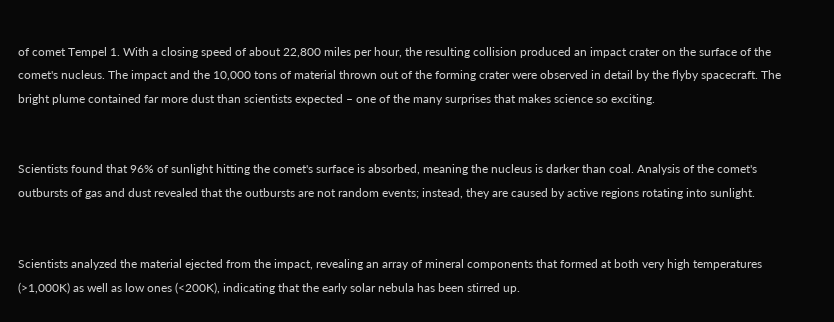of comet Tempel 1. With a closing speed of about 22,800 miles per hour, the resulting collision produced an impact crater on the surface of the comet's nucleus. The impact and the 10,000 tons of material thrown out of the forming crater were observed in detail by the flyby spacecraft. The bright plume contained far more dust than scientists expected – one of the many surprises that makes science so exciting.


Scientists found that 96% of sunlight hitting the comet's surface is absorbed, meaning the nucleus is darker than coal. Analysis of the comet's outbursts of gas and dust revealed that the outbursts are not random events; instead, they are caused by active regions rotating into sunlight.


Scientists analyzed the material ejected from the impact, revealing an array of mineral components that formed at both very high temperatures (>1,000K) as well as low ones (<200K), indicating that the early solar nebula has been stirred up.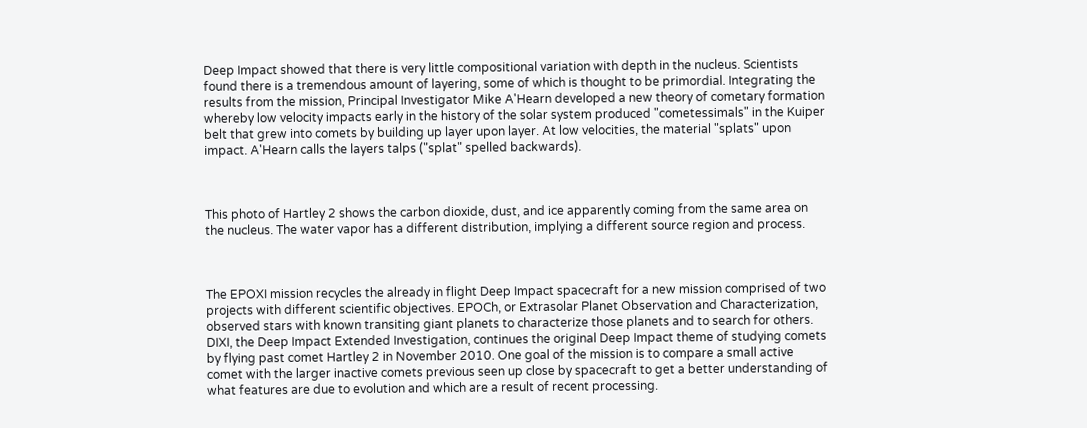Deep Impact showed that there is very little compositional variation with depth in the nucleus. Scientists found there is a tremendous amount of layering, some of which is thought to be primordial. Integrating the results from the mission, Principal Investigator Mike A'Hearn developed a new theory of cometary formation whereby low velocity impacts early in the history of the solar system produced "cometessimals" in the Kuiper belt that grew into comets by building up layer upon layer. At low velocities, the material "splats" upon impact. A'Hearn calls the layers talps ("splat" spelled backwards).



This photo of Hartley 2 shows the carbon dioxide, dust, and ice apparently coming from the same area on the nucleus. The water vapor has a different distribution, implying a different source region and process.



The EPOXI mission recycles the already in flight Deep Impact spacecraft for a new mission comprised of two projects with different scientific objectives. EPOCh, or Extrasolar Planet Observation and Characterization, observed stars with known transiting giant planets to characterize those planets and to search for others. DIXI, the Deep Impact Extended Investigation, continues the original Deep Impact theme of studying comets by flying past comet Hartley 2 in November 2010. One goal of the mission is to compare a small active comet with the larger inactive comets previous seen up close by spacecraft to get a better understanding of what features are due to evolution and which are a result of recent processing.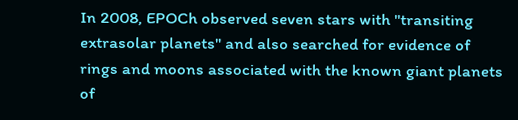In 2008, EPOCh observed seven stars with "transiting extrasolar planets" and also searched for evidence of rings and moons associated with the known giant planets of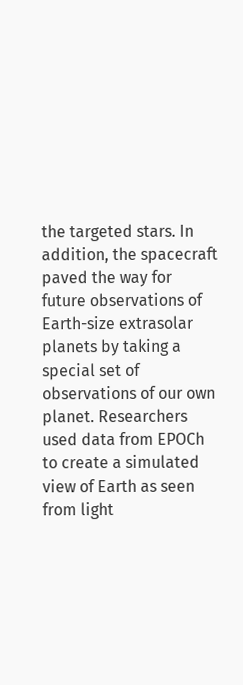the targeted stars. In addition, the spacecraft paved the way for future observations of Earth-size extrasolar planets by taking a special set of observations of our own planet. Researchers used data from EPOCh to create a simulated view of Earth as seen from light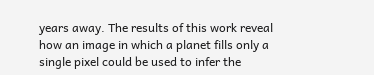years away. The results of this work reveal how an image in which a planet fills only a single pixel could be used to infer the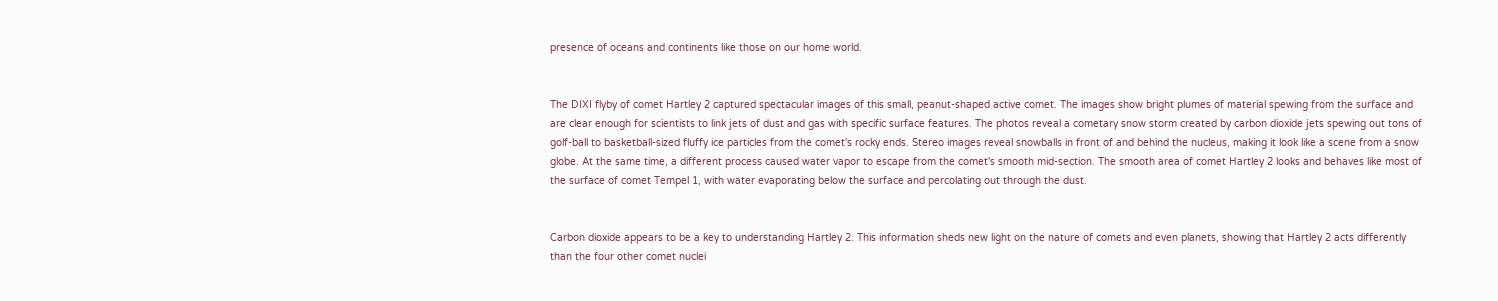presence of oceans and continents like those on our home world.


The DIXI flyby of comet Hartley 2 captured spectacular images of this small, peanut-shaped active comet. The images show bright plumes of material spewing from the surface and are clear enough for scientists to link jets of dust and gas with specific surface features. The photos reveal a cometary snow storm created by carbon dioxide jets spewing out tons of golf-ball to basketball-sized fluffy ice particles from the comet's rocky ends. Stereo images reveal snowballs in front of and behind the nucleus, making it look like a scene from a snow globe. At the same time, a different process caused water vapor to escape from the comet's smooth mid-section. The smooth area of comet Hartley 2 looks and behaves like most of the surface of comet Tempel 1, with water evaporating below the surface and percolating out through the dust.


Carbon dioxide appears to be a key to understanding Hartley 2. This information sheds new light on the nature of comets and even planets, showing that Hartley 2 acts differently than the four other comet nuclei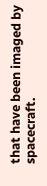that have been imaged by spacecraft.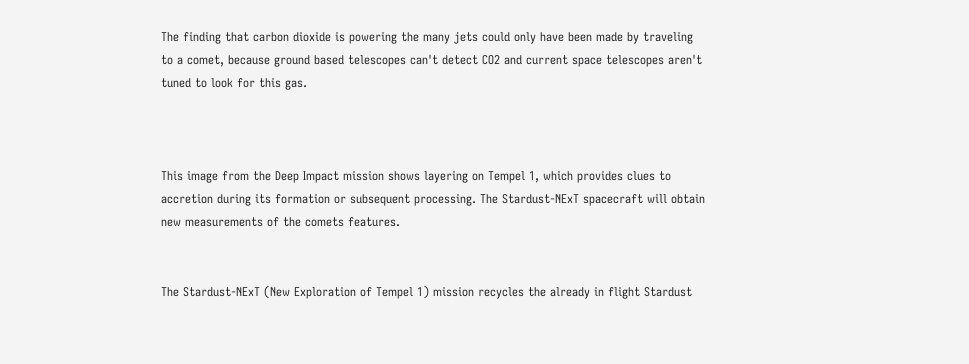The finding that carbon dioxide is powering the many jets could only have been made by traveling to a comet, because ground based telescopes can't detect CO2 and current space telescopes aren't tuned to look for this gas.



This image from the Deep Impact mission shows layering on Tempel 1, which provides clues to accretion during its formation or subsequent processing. The Stardust-NExT spacecraft will obtain new measurements of the comets features.


The Stardust-NExT (New Exploration of Tempel 1) mission recycles the already in flight Stardust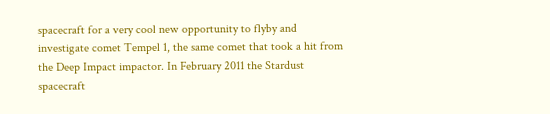spacecraft for a very cool new opportunity to flyby and investigate comet Tempel 1, the same comet that took a hit from the Deep Impact impactor. In February 2011 the Stardust spacecraft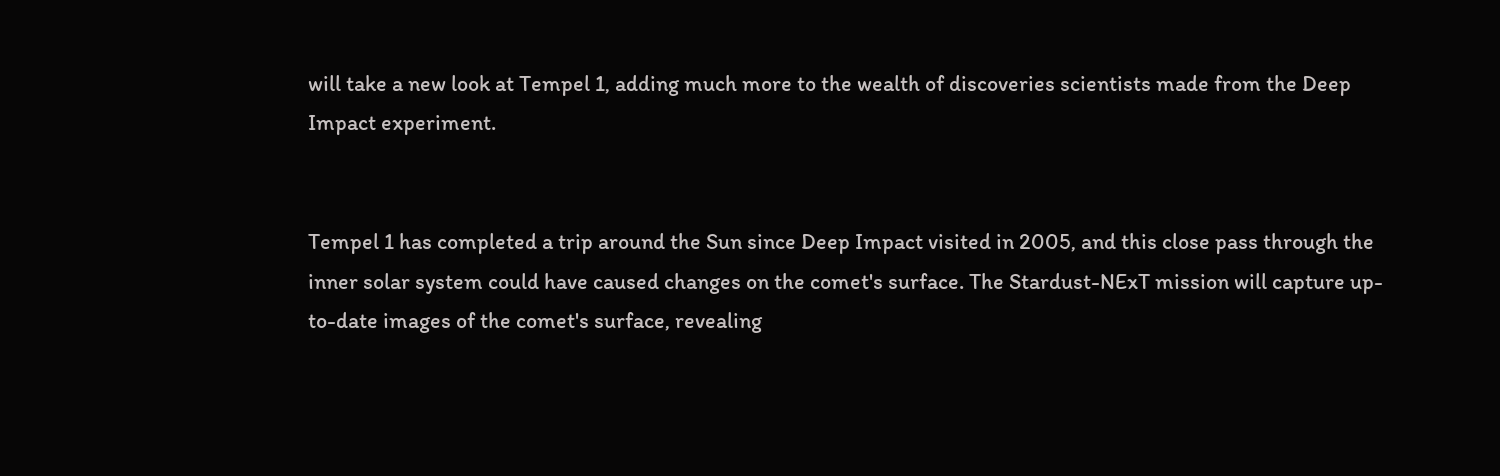will take a new look at Tempel 1, adding much more to the wealth of discoveries scientists made from the Deep Impact experiment.


Tempel 1 has completed a trip around the Sun since Deep Impact visited in 2005, and this close pass through the inner solar system could have caused changes on the comet's surface. The Stardust-NExT mission will capture up-to-date images of the comet's surface, revealing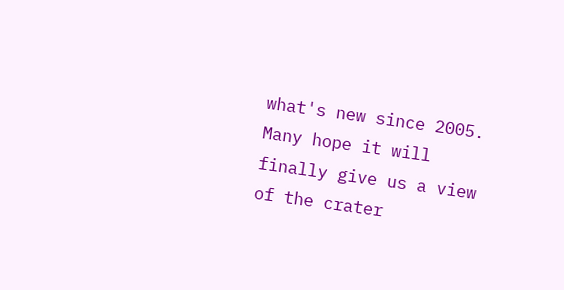what's new since 2005. Many hope it will finally give us a view of the crater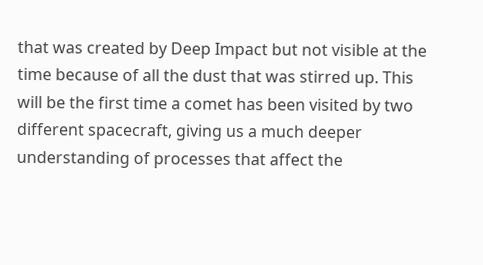that was created by Deep Impact but not visible at the time because of all the dust that was stirred up. This will be the first time a comet has been visited by two different spacecraft, giving us a much deeper understanding of processes that affect the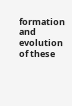formation and evolution of these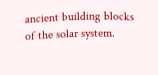ancient building blocks of the solar system.